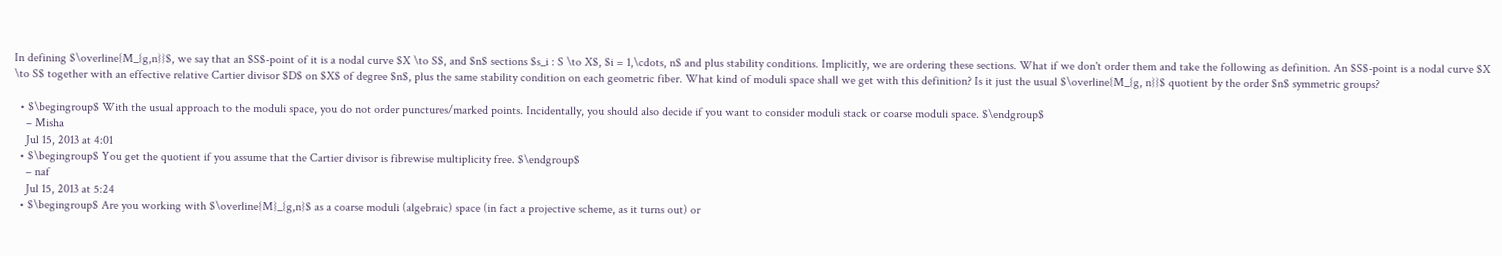In defining $\overline{M_{g,n}}$, we say that an $S$-point of it is a nodal curve $X \to S$, and $n$ sections $s_i : S \to X$, $i = 1,\cdots, n$ and plus stability conditions. Implicitly, we are ordering these sections. What if we don't order them and take the following as definition. An $S$-point is a nodal curve $X \to S$ together with an effective relative Cartier divisor $D$ on $X$ of degree $n$, plus the same stability condition on each geometric fiber. What kind of moduli space shall we get with this definition? Is it just the usual $\overline{M_{g, n}}$ quotient by the order $n$ symmetric groups?

  • $\begingroup$ With the usual approach to the moduli space, you do not order punctures/marked points. Incidentally, you should also decide if you want to consider moduli stack or coarse moduli space. $\endgroup$
    – Misha
    Jul 15, 2013 at 4:01
  • $\begingroup$ You get the quotient if you assume that the Cartier divisor is fibrewise multiplicity free. $\endgroup$
    – naf
    Jul 15, 2013 at 5:24
  • $\begingroup$ Are you working with $\overline{M}_{g,n}$ as a coarse moduli (algebraic) space (in fact a projective scheme, as it turns out) or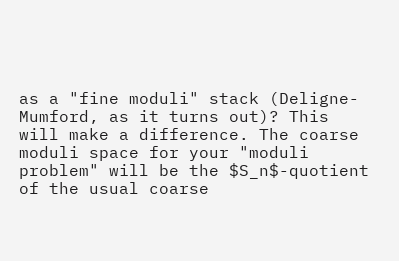as a "fine moduli" stack (Deligne-Mumford, as it turns out)? This will make a difference. The coarse moduli space for your "moduli problem" will be the $S_n$-quotient of the usual coarse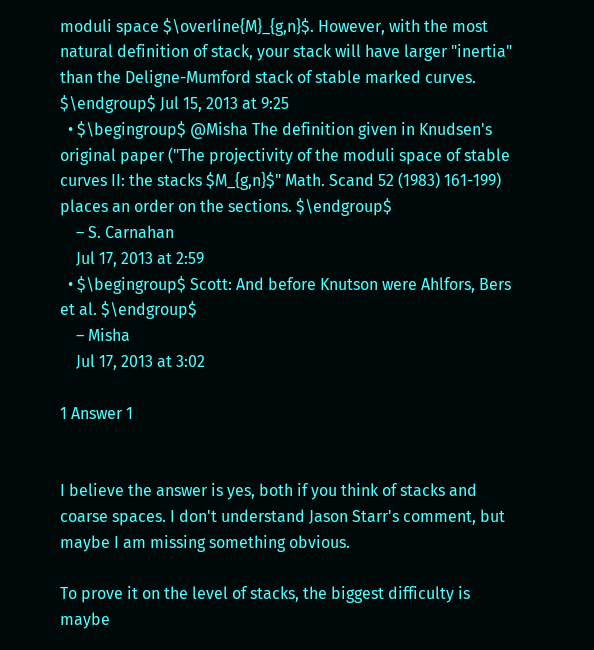moduli space $\overline{M}_{g,n}$. However, with the most natural definition of stack, your stack will have larger "inertia" than the Deligne-Mumford stack of stable marked curves. $\endgroup$ Jul 15, 2013 at 9:25
  • $\begingroup$ @Misha The definition given in Knudsen's original paper ("The projectivity of the moduli space of stable curves II: the stacks $M_{g,n}$" Math. Scand 52 (1983) 161-199) places an order on the sections. $\endgroup$
    – S. Carnahan
    Jul 17, 2013 at 2:59
  • $\begingroup$ Scott: And before Knutson were Ahlfors, Bers et al. $\endgroup$
    – Misha
    Jul 17, 2013 at 3:02

1 Answer 1


I believe the answer is yes, both if you think of stacks and coarse spaces. I don't understand Jason Starr's comment, but maybe I am missing something obvious.

To prove it on the level of stacks, the biggest difficulty is maybe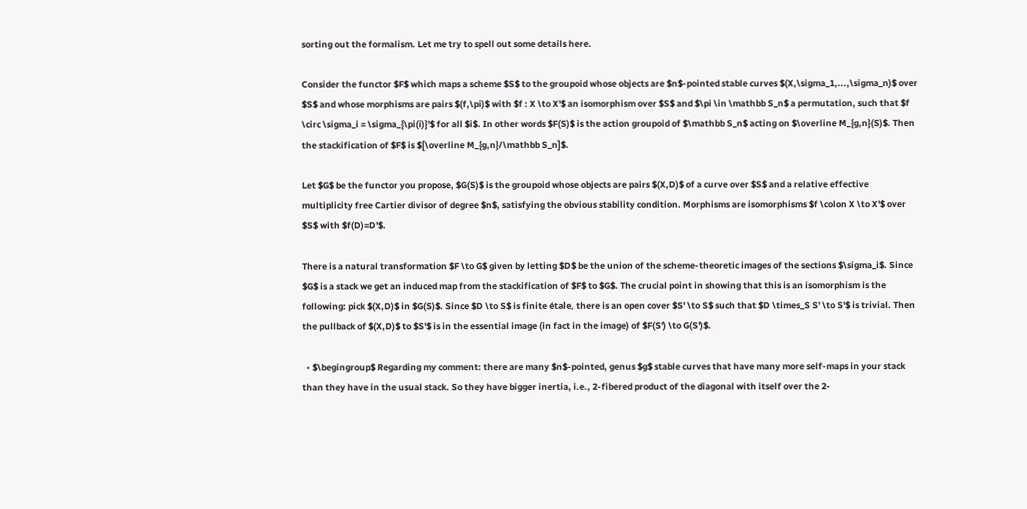sorting out the formalism. Let me try to spell out some details here.

Consider the functor $F$ which maps a scheme $S$ to the groupoid whose objects are $n$-pointed stable curves $(X,\sigma_1,...,\sigma_n)$ over $S$ and whose morphisms are pairs $(f,\pi)$ with $f : X \to X'$ an isomorphism over $S$ and $\pi \in \mathbb S_n$ a permutation, such that $f \circ \sigma_i = \sigma_{\pi(i)}'$ for all $i$. In other words $F(S)$ is the action groupoid of $\mathbb S_n$ acting on $\overline M_{g,n}(S)$. Then the stackification of $F$ is $[\overline M_{g,n}/\mathbb S_n]$.

Let $G$ be the functor you propose, $G(S)$ is the groupoid whose objects are pairs $(X,D)$ of a curve over $S$ and a relative effective multiplicity free Cartier divisor of degree $n$, satisfying the obvious stability condition. Morphisms are isomorphisms $f \colon X \to X'$ over $S$ with $f(D)=D'$.

There is a natural transformation $F \to G$ given by letting $D$ be the union of the scheme-theoretic images of the sections $\sigma_i$. Since $G$ is a stack we get an induced map from the stackification of $F$ to $G$. The crucial point in showing that this is an isomorphism is the following: pick $(X,D)$ in $G(S)$. Since $D \to S$ is finite étale, there is an open cover $S' \to S$ such that $D \times_S S' \to S'$ is trivial. Then the pullback of $(X,D)$ to $S'$ is in the essential image (in fact in the image) of $F(S') \to G(S')$.

  • $\begingroup$ Regarding my comment: there are many $n$-pointed, genus $g$ stable curves that have many more self-maps in your stack than they have in the usual stack. So they have bigger inertia, i.e., 2-fibered product of the diagonal with itself over the 2-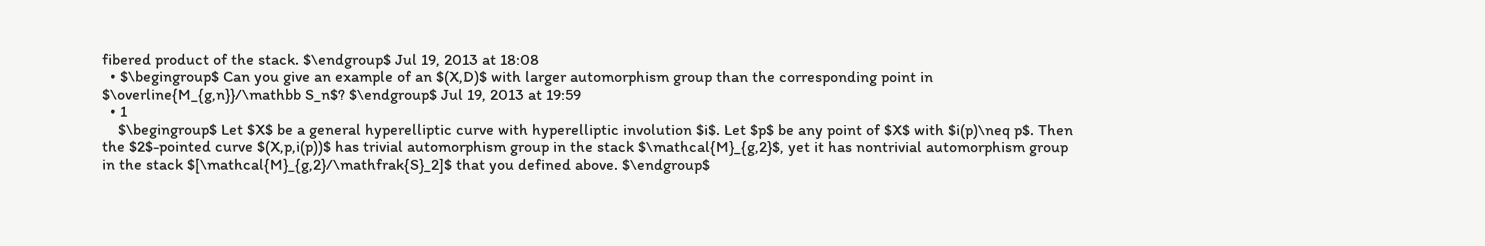fibered product of the stack. $\endgroup$ Jul 19, 2013 at 18:08
  • $\begingroup$ Can you give an example of an $(X,D)$ with larger automorphism group than the corresponding point in $\overline{M_{g,n}}/\mathbb S_n$? $\endgroup$ Jul 19, 2013 at 19:59
  • 1
    $\begingroup$ Let $X$ be a general hyperelliptic curve with hyperelliptic involution $i$. Let $p$ be any point of $X$ with $i(p)\neq p$. Then the $2$-pointed curve $(X,p,i(p))$ has trivial automorphism group in the stack $\mathcal{M}_{g,2}$, yet it has nontrivial automorphism group in the stack $[\mathcal{M}_{g,2}/\mathfrak{S}_2]$ that you defined above. $\endgroup$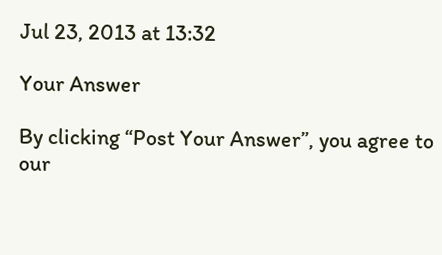Jul 23, 2013 at 13:32

Your Answer

By clicking “Post Your Answer”, you agree to our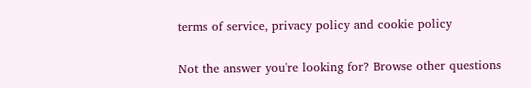terms of service, privacy policy and cookie policy

Not the answer you're looking for? Browse other questions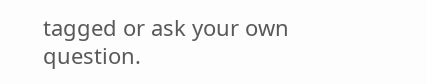tagged or ask your own question.